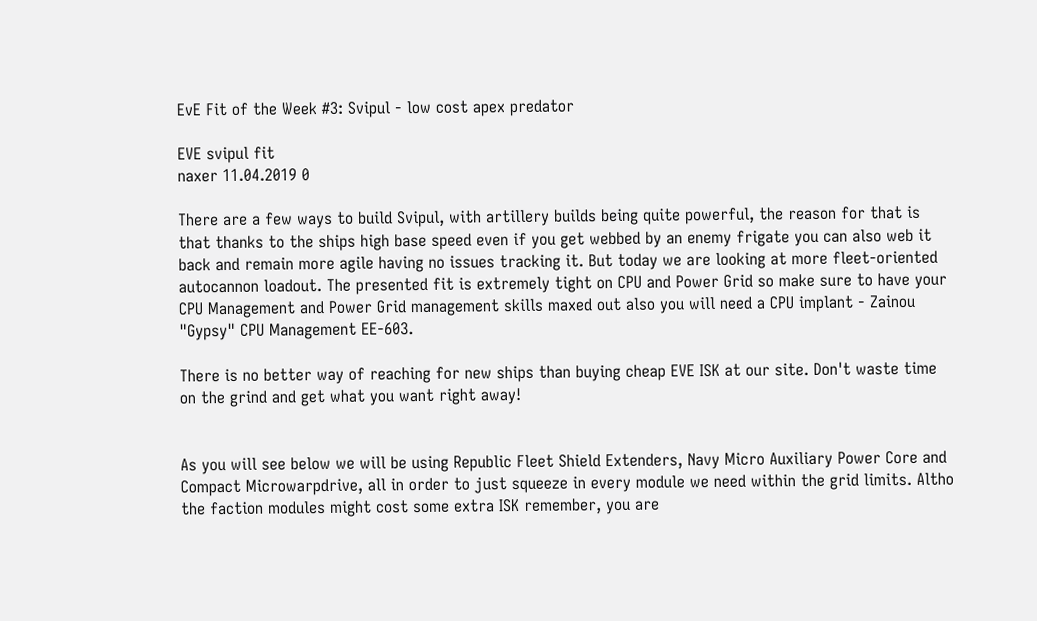EvE Fit of the Week #3: Svipul - low cost apex predator

EVE svipul fit
naxer 11.04.2019 0

There are a few ways to build Svipul, with artillery builds being quite powerful, the reason for that is that thanks to the ships high base speed even if you get webbed by an enemy frigate you can also web it back and remain more agile having no issues tracking it. But today we are looking at more fleet-oriented autocannon loadout. The presented fit is extremely tight on CPU and Power Grid so make sure to have your CPU Management and Power Grid management skills maxed out also you will need a CPU implant - Zainou "Gypsy" CPU Management EE-603.

There is no better way of reaching for new ships than buying cheap EVE ISK at our site. Don't waste time on the grind and get what you want right away!


As you will see below we will be using Republic Fleet Shield Extenders, Navy Micro Auxiliary Power Core and Compact Microwarpdrive, all in order to just squeeze in every module we need within the grid limits. Altho the faction modules might cost some extra ISK remember, you are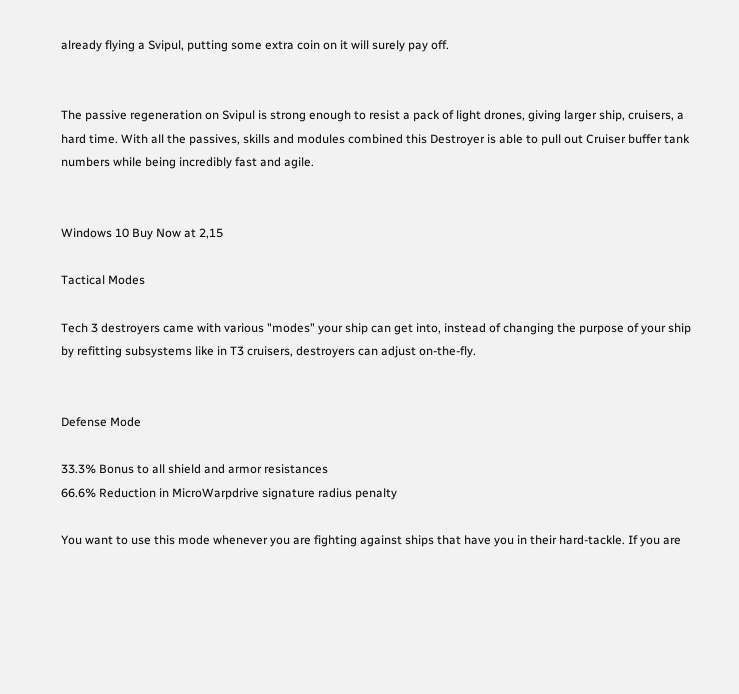already flying a Svipul, putting some extra coin on it will surely pay off.


The passive regeneration on Svipul is strong enough to resist a pack of light drones, giving larger ship, cruisers, a hard time. With all the passives, skills and modules combined this Destroyer is able to pull out Cruiser buffer tank numbers while being incredibly fast and agile.


Windows 10 Buy Now at 2,15

Tactical Modes

Tech 3 destroyers came with various "modes" your ship can get into, instead of changing the purpose of your ship by refitting subsystems like in T3 cruisers, destroyers can adjust on-the-fly.


Defense Mode

33.3% Bonus to all shield and armor resistances
66.6% Reduction in MicroWarpdrive signature radius penalty

You want to use this mode whenever you are fighting against ships that have you in their hard-tackle. If you are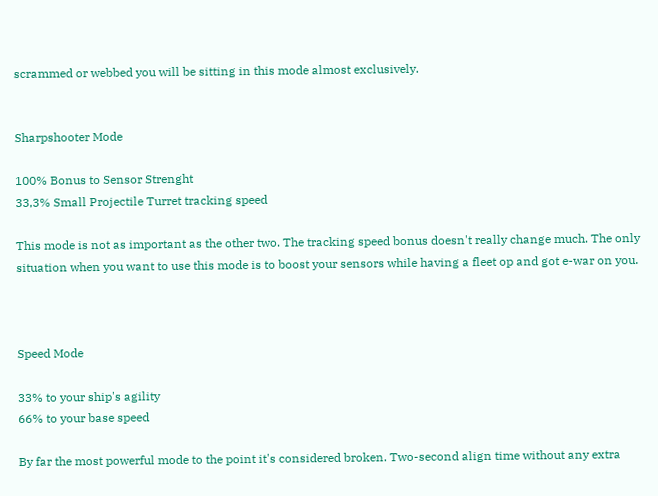scrammed or webbed you will be sitting in this mode almost exclusively.


Sharpshooter Mode

100% Bonus to Sensor Strenght
33,3% Small Projectile Turret tracking speed

This mode is not as important as the other two. The tracking speed bonus doesn't really change much. The only situation when you want to use this mode is to boost your sensors while having a fleet op and got e-war on you.



Speed Mode

33% to your ship's agility
66% to your base speed

By far the most powerful mode to the point it's considered broken. Two-second align time without any extra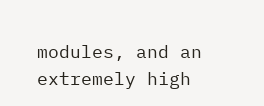modules, and an extremely high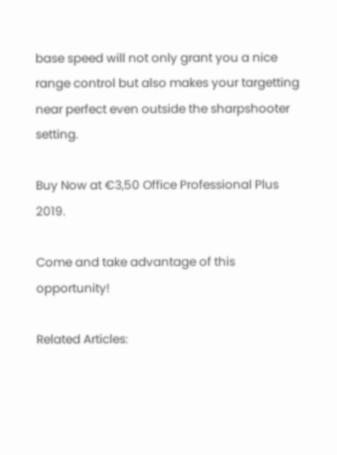base speed will not only grant you a nice range control but also makes your targetting near perfect even outside the sharpshooter setting.

Buy Now at €3,50 Office Professional Plus 2019.

Come and take advantage of this opportunity!

Related Articles: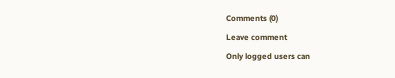Comments (0)
Leave comment
Only logged users can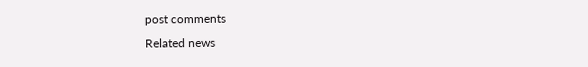post comments
Related news